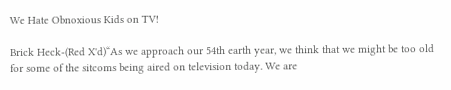We Hate Obnoxious Kids on TV!

Brick Heck-(Red X'd)“As we approach our 54th earth year, we think that we might be too old for some of the sitcoms being aired on television today. We are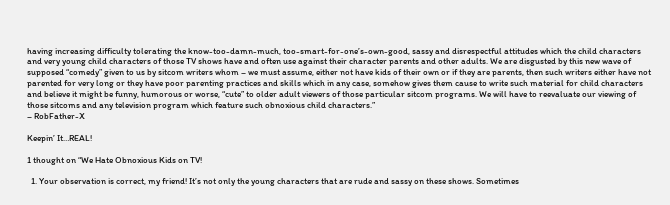having increasing difficulty tolerating the know-too-damn-much, too-smart-for-one’s-own-good, sassy and disrespectful attitudes which the child characters and very young child characters of those TV shows have and often use against their character parents and other adults. We are disgusted by this new wave of supposed “comedy” given to us by sitcom writers whom – we must assume, either not have kids of their own or if they are parents, then such writers either have not parented for very long or they have poor parenting practices and skills which in any case, somehow gives them cause to write such material for child characters and believe it might be funny, humorous or worse, “cute” to older adult viewers of those particular sitcom programs. We will have to reevaluate our viewing of those sitcoms and any television program which feature such obnoxious child characters.”
– RobFather-X

Keepin’ It…REAL!

1 thought on “We Hate Obnoxious Kids on TV!

  1. Your observation is correct, my friend! It’s not only the young characters that are rude and sassy on these shows. Sometimes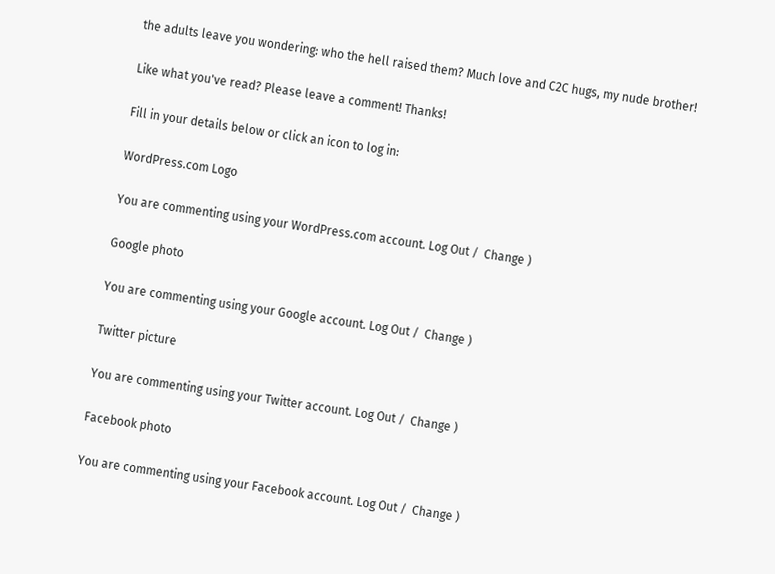the adults leave you wondering: who the hell raised them? Much love and C2C hugs, my nude brother!

Like what you've read? Please leave a comment! Thanks!

Fill in your details below or click an icon to log in:

WordPress.com Logo

You are commenting using your WordPress.com account. Log Out /  Change )

Google photo

You are commenting using your Google account. Log Out /  Change )

Twitter picture

You are commenting using your Twitter account. Log Out /  Change )

Facebook photo

You are commenting using your Facebook account. Log Out /  Change )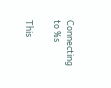Connecting to %s

This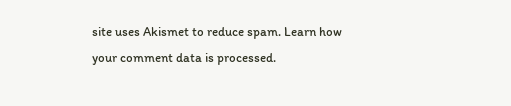site uses Akismet to reduce spam. Learn how your comment data is processed.